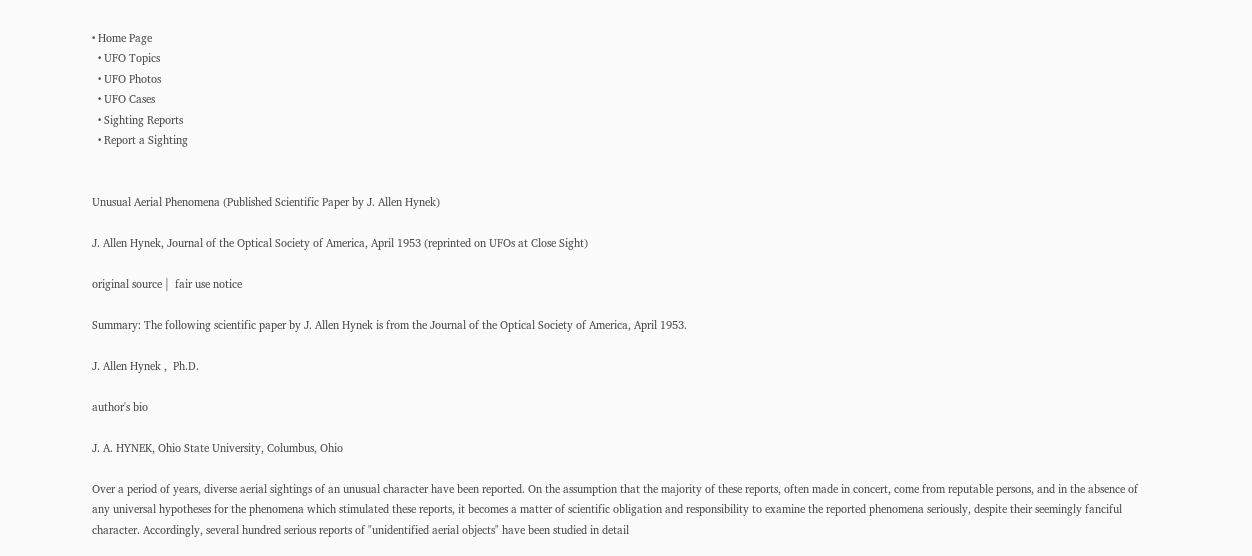• Home Page
  • UFO Topics
  • UFO Photos
  • UFO Cases
  • Sighting Reports
  • Report a Sighting


Unusual Aerial Phenomena (Published Scientific Paper by J. Allen Hynek)

J. Allen Hynek, Journal of the Optical Society of America, April 1953 (reprinted on UFOs at Close Sight)

original source |  fair use notice

Summary: The following scientific paper by J. Allen Hynek is from the Journal of the Optical Society of America, April 1953.

J. Allen Hynek ,  Ph.D.

author's bio

J. A. HYNEK, Ohio State University, Columbus, Ohio

Over a period of years, diverse aerial sightings of an unusual character have been reported. On the assumption that the majority of these reports, often made in concert, come from reputable persons, and in the absence of any universal hypotheses for the phenomena which stimulated these reports, it becomes a matter of scientific obligation and responsibility to examine the reported phenomena seriously, despite their seemingly fanciful character. Accordingly, several hundred serious reports of "unidentified aerial objects" have been studied in detail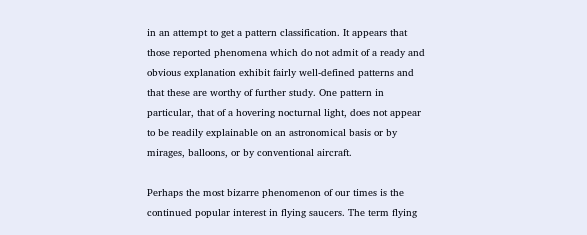in an attempt to get a pattern classification. It appears that those reported phenomena which do not admit of a ready and obvious explanation exhibit fairly well-defined patterns and that these are worthy of further study. One pattern in particular, that of a hovering nocturnal light, does not appear to be readily explainable on an astronomical basis or by mirages, balloons, or by conventional aircraft.

Perhaps the most bizarre phenomenon of our times is the continued popular interest in flying saucers. The term flying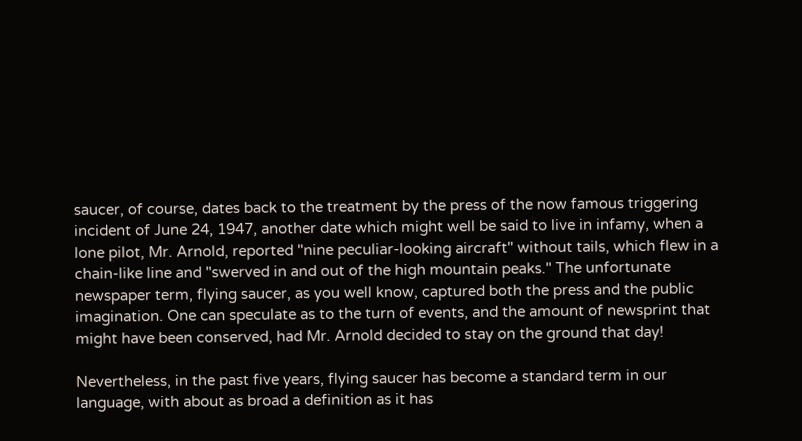saucer, of course, dates back to the treatment by the press of the now famous triggering incident of June 24, 1947, another date which might well be said to live in infamy, when a lone pilot, Mr. Arnold, reported "nine peculiar-looking aircraft" without tails, which flew in a chain-like line and "swerved in and out of the high mountain peaks." The unfortunate newspaper term, flying saucer, as you well know, captured both the press and the public imagination. One can speculate as to the turn of events, and the amount of newsprint that might have been conserved, had Mr. Arnold decided to stay on the ground that day!

Nevertheless, in the past five years, flying saucer has become a standard term in our language, with about as broad a definition as it has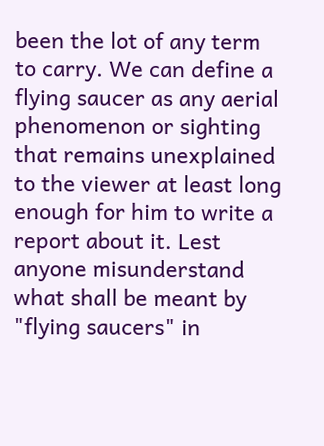been the lot of any term to carry. We can define a flying saucer as any aerial phenomenon or sighting that remains unexplained to the viewer at least long enough for him to write a report about it. Lest anyone misunderstand what shall be meant by "flying saucers" in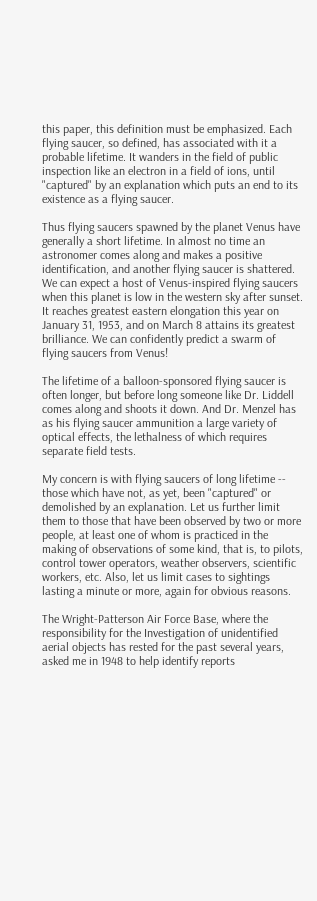this paper, this definition must be emphasized. Each flying saucer, so defined, has associated with it a probable lifetime. It wanders in the field of public inspection like an electron in a field of ions, until "captured" by an explanation which puts an end to its existence as a flying saucer.

Thus flying saucers spawned by the planet Venus have generally a short lifetime. In almost no time an astronomer comes along and makes a positive identification, and another flying saucer is shattered. We can expect a host of Venus-inspired flying saucers when this planet is low in the western sky after sunset. It reaches greatest eastern elongation this year on January 31, 1953, and on March 8 attains its greatest brilliance. We can confidently predict a swarm of flying saucers from Venus!

The lifetime of a balloon-sponsored flying saucer is often longer, but before long someone like Dr. Liddell comes along and shoots it down. And Dr. Menzel has as his flying saucer ammunition a large variety of optical effects, the lethalness of which requires separate field tests.

My concern is with flying saucers of long lifetime -- those which have not, as yet, been "captured" or demolished by an explanation. Let us further limit them to those that have been observed by two or more people, at least one of whom is practiced in the making of observations of some kind, that is, to pilots, control tower operators, weather observers, scientific workers, etc. Also, let us limit cases to sightings lasting a minute or more, again for obvious reasons.

The Wright-Patterson Air Force Base, where the responsibility for the Investigation of unidentified aerial objects has rested for the past several years, asked me in 1948 to help identify reports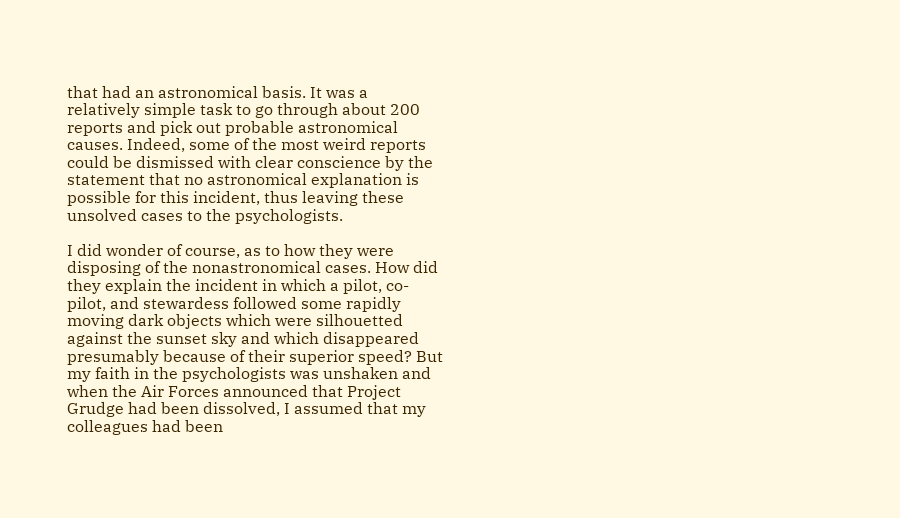that had an astronomical basis. It was a relatively simple task to go through about 200 reports and pick out probable astronomical causes. Indeed, some of the most weird reports could be dismissed with clear conscience by the statement that no astronomical explanation is possible for this incident, thus leaving these unsolved cases to the psychologists.

I did wonder of course, as to how they were disposing of the nonastronomical cases. How did they explain the incident in which a pilot, co-pilot, and stewardess followed some rapidly moving dark objects which were silhouetted against the sunset sky and which disappeared presumably because of their superior speed? But my faith in the psychologists was unshaken and when the Air Forces announced that Project Grudge had been dissolved, I assumed that my colleagues had been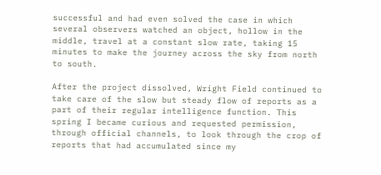successful and had even solved the case in which several observers watched an object, hollow in the middle, travel at a constant slow rate, taking 15 minutes to make the journey across the sky from north to south.

After the project dissolved, Wright Field continued to take care of the slow but steady flow of reports as a part of their regular intelligence function. This spring I became curious and requested permission, through official channels, to look through the crop of reports that had accumulated since my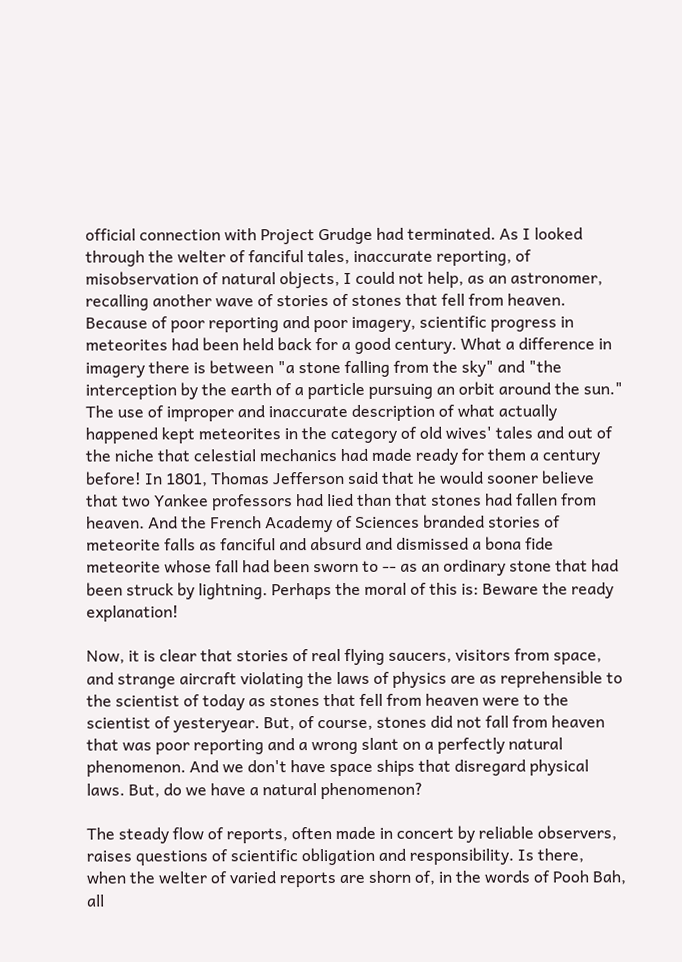official connection with Project Grudge had terminated. As I looked through the welter of fanciful tales, inaccurate reporting, of misobservation of natural objects, I could not help, as an astronomer, recalling another wave of stories of stones that fell from heaven. Because of poor reporting and poor imagery, scientific progress in meteorites had been held back for a good century. What a difference in imagery there is between "a stone falling from the sky" and "the interception by the earth of a particle pursuing an orbit around the sun." The use of improper and inaccurate description of what actually happened kept meteorites in the category of old wives' tales and out of the niche that celestial mechanics had made ready for them a century before! In 1801, Thomas Jefferson said that he would sooner believe that two Yankee professors had lied than that stones had fallen from heaven. And the French Academy of Sciences branded stories of meteorite falls as fanciful and absurd and dismissed a bona fide meteorite whose fall had been sworn to -- as an ordinary stone that had been struck by lightning. Perhaps the moral of this is: Beware the ready explanation!

Now, it is clear that stories of real flying saucers, visitors from space, and strange aircraft violating the laws of physics are as reprehensible to the scientist of today as stones that fell from heaven were to the scientist of yesteryear. But, of course, stones did not fall from heaven that was poor reporting and a wrong slant on a perfectly natural phenomenon. And we don't have space ships that disregard physical laws. But, do we have a natural phenomenon?

The steady flow of reports, often made in concert by reliable observers, raises questions of scientific obligation and responsibility. Is there, when the welter of varied reports are shorn of, in the words of Pooh Bah, all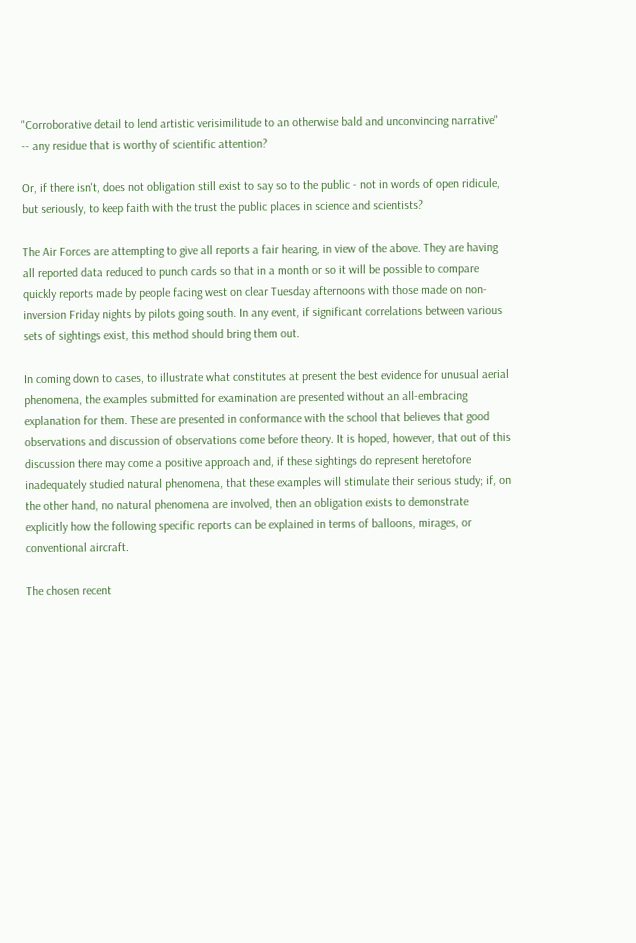"Corroborative detail to lend artistic verisimilitude to an otherwise bald and unconvincing narrative" -- any residue that is worthy of scientific attention?

Or, if there isn't, does not obligation still exist to say so to the public - not in words of open ridicule, but seriously, to keep faith with the trust the public places in science and scientists?

The Air Forces are attempting to give all reports a fair hearing, in view of the above. They are having all reported data reduced to punch cards so that in a month or so it will be possible to compare quickly reports made by people facing west on clear Tuesday afternoons with those made on non-inversion Friday nights by pilots going south. In any event, if significant correlations between various sets of sightings exist, this method should bring them out.

In coming down to cases, to illustrate what constitutes at present the best evidence for unusual aerial phenomena, the examples submitted for examination are presented without an all-embracing explanation for them. These are presented in conformance with the school that believes that good observations and discussion of observations come before theory. It is hoped, however, that out of this discussion there may come a positive approach and, if these sightings do represent heretofore inadequately studied natural phenomena, that these examples will stimulate their serious study; if, on the other hand, no natural phenomena are involved, then an obligation exists to demonstrate explicitly how the following specific reports can be explained in terms of balloons, mirages, or conventional aircraft.

The chosen recent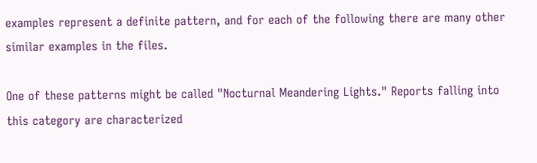examples represent a definite pattern, and for each of the following there are many other similar examples in the files.

One of these patterns might be called "Nocturnal Meandering Lights." Reports falling into this category are characterized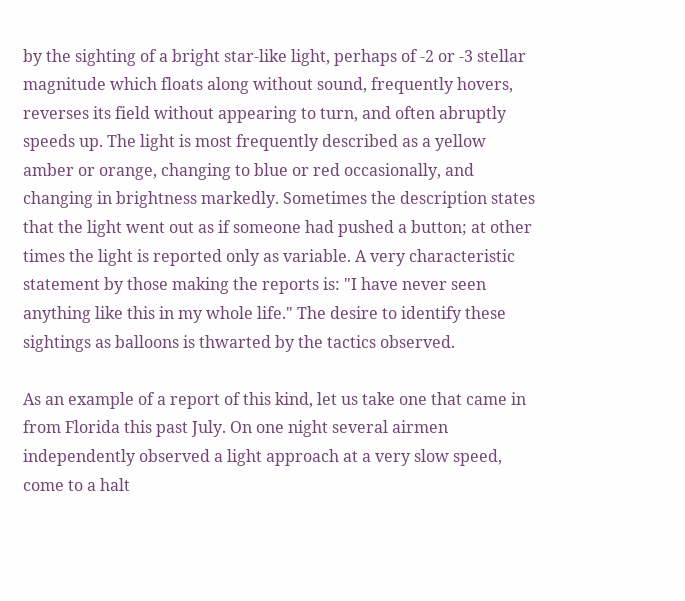by the sighting of a bright star-like light, perhaps of -2 or -3 stellar magnitude which floats along without sound, frequently hovers, reverses its field without appearing to turn, and often abruptly speeds up. The light is most frequently described as a yellow amber or orange, changing to blue or red occasionally, and changing in brightness markedly. Sometimes the description states that the light went out as if someone had pushed a button; at other times the light is reported only as variable. A very characteristic statement by those making the reports is: "I have never seen anything like this in my whole life." The desire to identify these sightings as balloons is thwarted by the tactics observed.

As an example of a report of this kind, let us take one that came in from Florida this past July. On one night several airmen independently observed a light approach at a very slow speed, come to a halt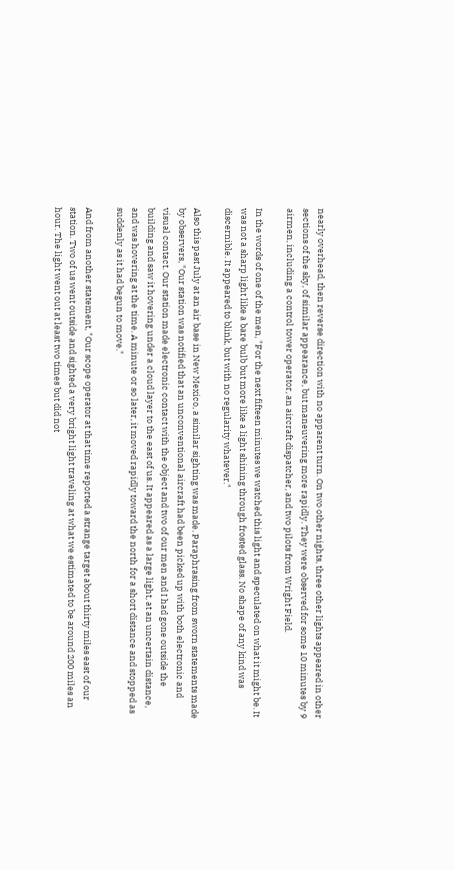nearly overhead, then reverse direction with no apparent turn. On two other nights, three other lights appeared in other sections of the sky, of similar appearance, but maneuvering more rapidly. They were observed for some 10 minutes by 9 airmen, including a control tower operator, an aircraft dispatcher, and two pilots from Wright Field.

In the words of one of the men, "For the next fifteen minutes we watched this light and speculated on what it might be. It was not a sharp light like a bare bulb but more like a light shining through frosted glass. No shape of any kind was discernible. It appeared to blink, but with no regularity whatever."

Also this past July at an air base in New Mexico, a similar sighting was made. Paraphrasing from sworn statements made by observers, "Our station was notified that an unconventional aircraft had been picked up with both electronic and visual contact. Our station made electronic contact with the object and two of our men and I had gone outside the building and saw it hovering under a cloud layer to the east of us. It appeared as a large light, at an uncertain distance, and was hovering at the time. A minute or so later, it moved rapidly toward the north for a short distance and stopped as suddenly as it had begun to move."

And from another statement, "Our scope operator at that time reported a strange target about thirty miles east of our station. Two of us went outside and sighted a very bright light traveling at what we estimated to be around 200 miles an hour. The light went out at least two times but did not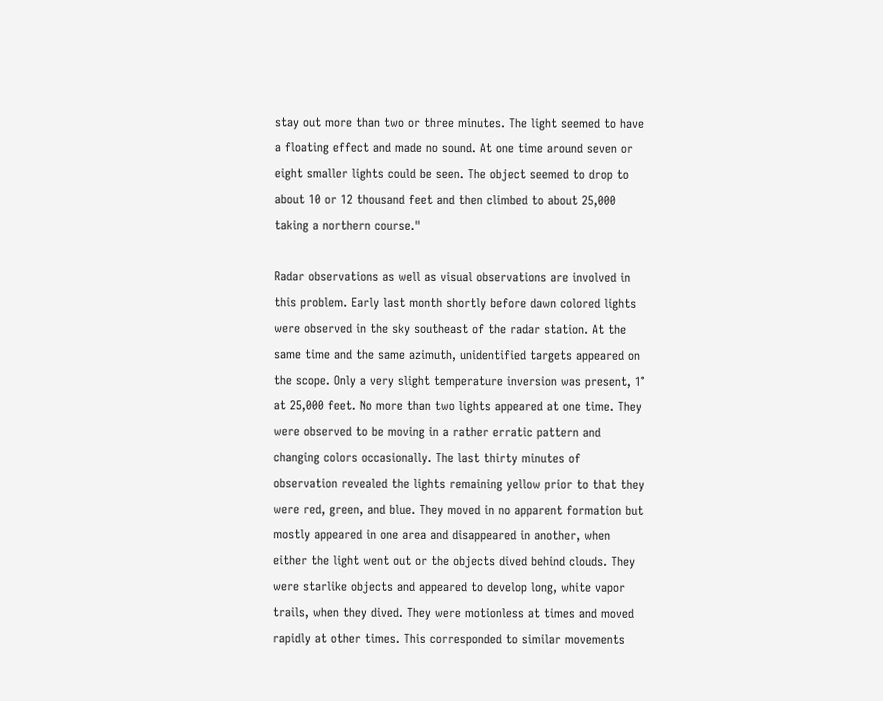stay out more than two or three minutes. The light seemed to have a floating effect and made no sound. At one time around seven or eight smaller lights could be seen. The object seemed to drop to about 10 or 12 thousand feet and then climbed to about 25,000 taking a northern course."

Radar observations as well as visual observations are involved in this problem. Early last month shortly before dawn colored lights were observed in the sky southeast of the radar station. At the same time and the same azimuth, unidentified targets appeared on the scope. Only a very slight temperature inversion was present, 1° at 25,000 feet. No more than two lights appeared at one time. They were observed to be moving in a rather erratic pattern and changing colors occasionally. The last thirty minutes of observation revealed the lights remaining yellow prior to that they were red, green, and blue. They moved in no apparent formation but mostly appeared in one area and disappeared in another, when either the light went out or the objects dived behind clouds. They were starlike objects and appeared to develop long, white vapor trails, when they dived. They were motionless at times and moved rapidly at other times. This corresponded to similar movements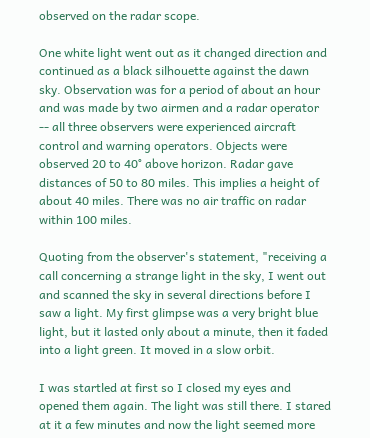observed on the radar scope.

One white light went out as it changed direction and continued as a black silhouette against the dawn sky. Observation was for a period of about an hour and was made by two airmen and a radar operator -- all three observers were experienced aircraft control and warning operators. Objects were observed 20 to 40° above horizon. Radar gave distances of 50 to 80 miles. This implies a height of about 40 miles. There was no air traffic on radar within 100 miles.

Quoting from the observer's statement, "receiving a call concerning a strange light in the sky, I went out and scanned the sky in several directions before I saw a light. My first glimpse was a very bright blue light, but it lasted only about a minute, then it faded into a light green. It moved in a slow orbit.

I was startled at first so I closed my eyes and opened them again. The light was still there. I stared at it a few minutes and now the light seemed more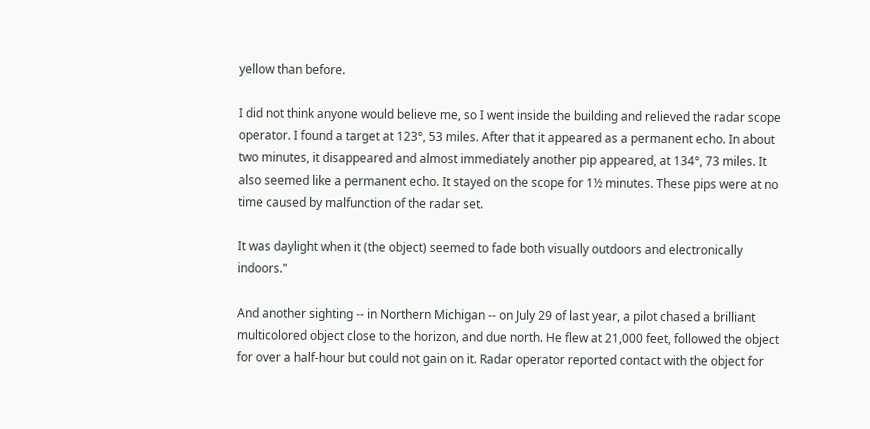yellow than before.

I did not think anyone would believe me, so I went inside the building and relieved the radar scope operator. I found a target at 123°, 53 miles. After that it appeared as a permanent echo. In about two minutes, it disappeared and almost immediately another pip appeared, at 134°, 73 miles. It also seemed like a permanent echo. It stayed on the scope for 1½ minutes. These pips were at no time caused by malfunction of the radar set.

It was daylight when it (the object) seemed to fade both visually outdoors and electronically indoors."

And another sighting -- in Northern Michigan -- on July 29 of last year, a pilot chased a brilliant multicolored object close to the horizon, and due north. He flew at 21,000 feet, followed the object for over a half-hour but could not gain on it. Radar operator reported contact with the object for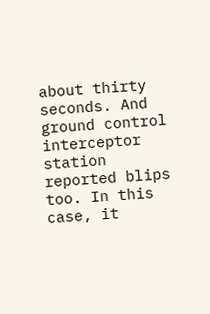about thirty seconds. And ground control interceptor station reported blips too. In this case, it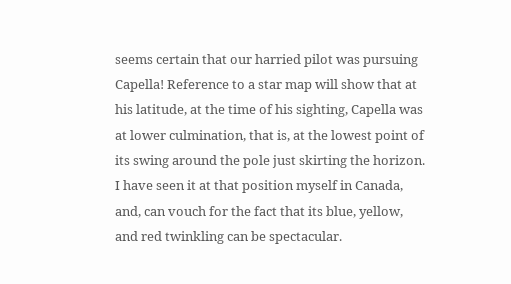seems certain that our harried pilot was pursuing Capella! Reference to a star map will show that at his latitude, at the time of his sighting, Capella was at lower culmination, that is, at the lowest point of its swing around the pole just skirting the horizon. I have seen it at that position myself in Canada, and, can vouch for the fact that its blue, yellow, and red twinkling can be spectacular.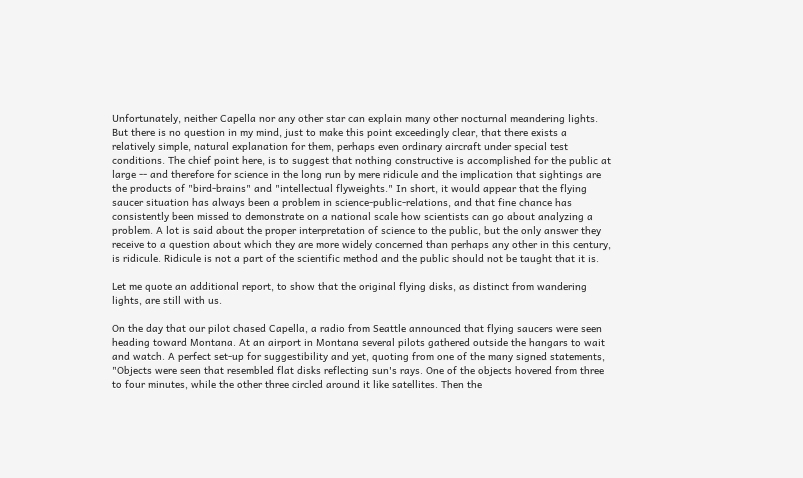Unfortunately, neither Capella nor any other star can explain many other nocturnal meandering lights. But there is no question in my mind, just to make this point exceedingly clear, that there exists a relatively simple, natural explanation for them, perhaps even ordinary aircraft under special test conditions. The chief point here, is to suggest that nothing constructive is accomplished for the public at large -- and therefore for science in the long run by mere ridicule and the implication that sightings are the products of "bird-brains" and "intellectual flyweights." In short, it would appear that the flying saucer situation has always been a problem in science-public-relations, and that fine chance has consistently been missed to demonstrate on a national scale how scientists can go about analyzing a problem. A lot is said about the proper interpretation of science to the public, but the only answer they receive to a question about which they are more widely concerned than perhaps any other in this century, is ridicule. Ridicule is not a part of the scientific method and the public should not be taught that it is.

Let me quote an additional report, to show that the original flying disks, as distinct from wandering lights, are still with us.

On the day that our pilot chased Capella, a radio from Seattle announced that flying saucers were seen heading toward Montana. At an airport in Montana several pilots gathered outside the hangars to wait and watch. A perfect set-up for suggestibility and yet, quoting from one of the many signed statements, "Objects were seen that resembled flat disks reflecting sun's rays. One of the objects hovered from three to four minutes, while the other three circled around it like satellites. Then the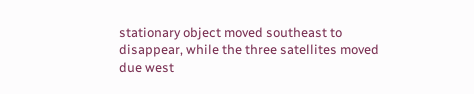stationary object moved southeast to disappear, while the three satellites moved due west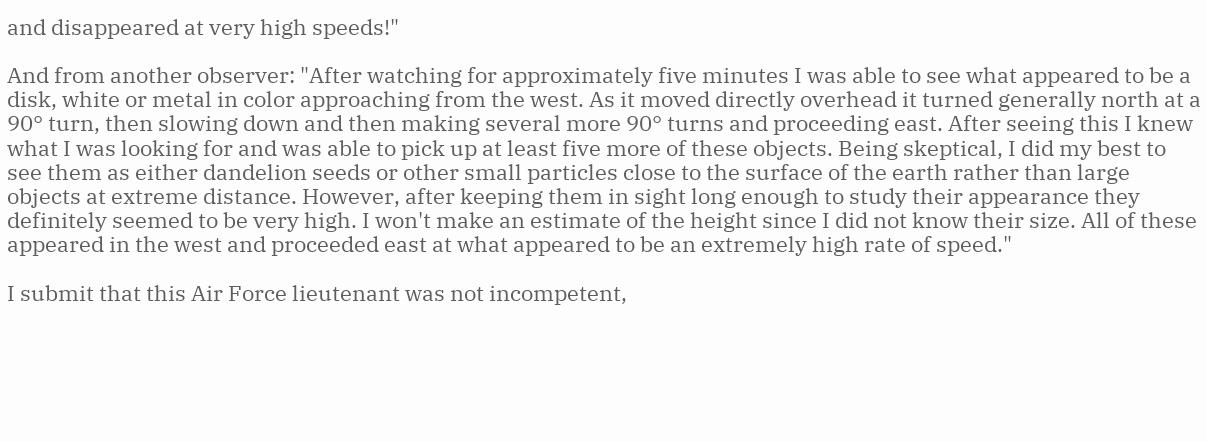and disappeared at very high speeds!"

And from another observer: "After watching for approximately five minutes I was able to see what appeared to be a disk, white or metal in color approaching from the west. As it moved directly overhead it turned generally north at a 90° turn, then slowing down and then making several more 90° turns and proceeding east. After seeing this I knew what I was looking for and was able to pick up at least five more of these objects. Being skeptical, I did my best to see them as either dandelion seeds or other small particles close to the surface of the earth rather than large objects at extreme distance. However, after keeping them in sight long enough to study their appearance they definitely seemed to be very high. I won't make an estimate of the height since I did not know their size. All of these appeared in the west and proceeded east at what appeared to be an extremely high rate of speed."

I submit that this Air Force lieutenant was not incompetent,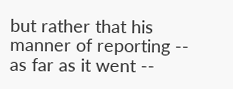but rather that his manner of reporting -- as far as it went --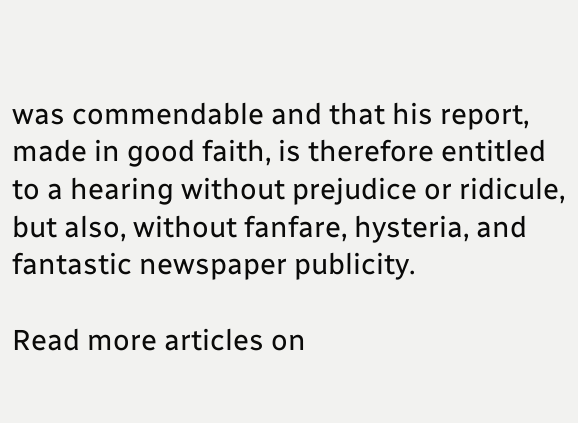was commendable and that his report, made in good faith, is therefore entitled to a hearing without prejudice or ridicule, but also, without fanfare, hysteria, and fantastic newspaper publicity.

Read more articles on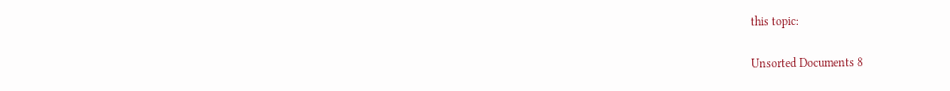this topic:

Unsorted Documents 8